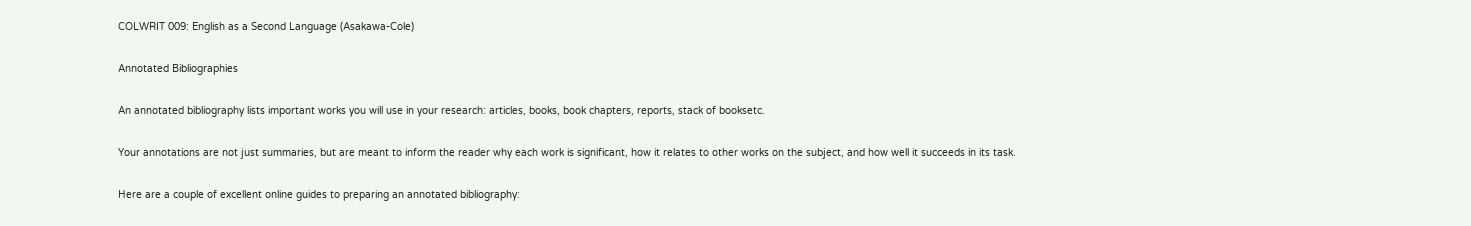COLWRIT 009: English as a Second Language (Asakawa-Cole)

Annotated Bibliographies

An annotated bibliography lists important works you will use in your research: articles, books, book chapters, reports, stack of booksetc.

Your annotations are not just summaries, but are meant to inform the reader why each work is significant, how it relates to other works on the subject, and how well it succeeds in its task.

Here are a couple of excellent online guides to preparing an annotated bibliography: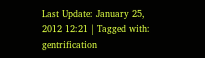Last Update: January 25, 2012 12:21 | Tagged with: gentrification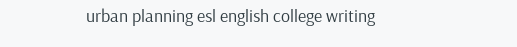urban planning esl english college writing